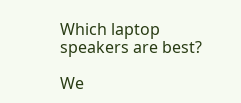Which laptop speakers are best?

We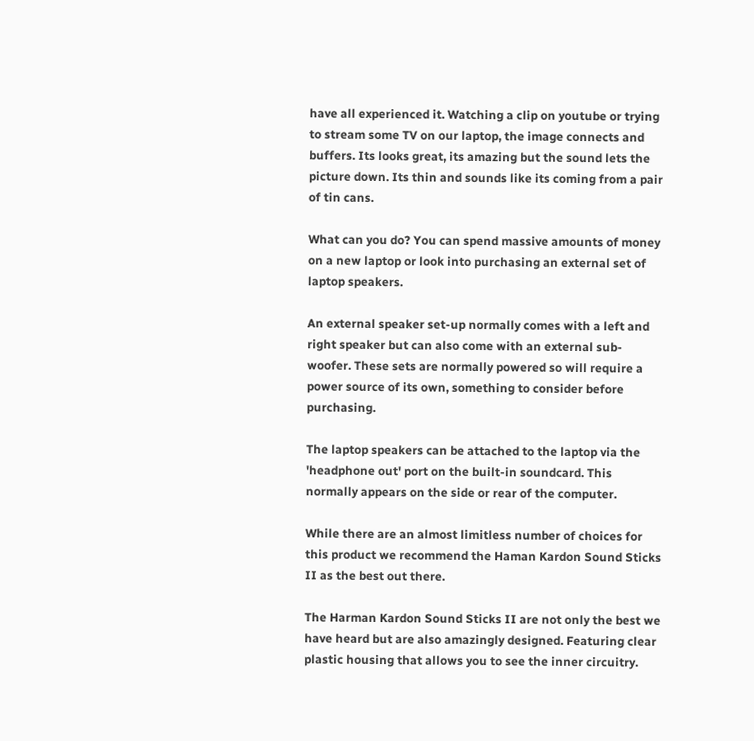have all experienced it. Watching a clip on youtube or trying to stream some TV on our laptop, the image connects and buffers. Its looks great, its amazing but the sound lets the picture down. Its thin and sounds like its coming from a pair of tin cans.

What can you do? You can spend massive amounts of money on a new laptop or look into purchasing an external set of laptop speakers.

An external speaker set-up normally comes with a left and right speaker but can also come with an external sub-woofer. These sets are normally powered so will require a power source of its own, something to consider before purchasing.

The laptop speakers can be attached to the laptop via the 'headphone out' port on the built-in soundcard. This normally appears on the side or rear of the computer.

While there are an almost limitless number of choices for this product we recommend the Haman Kardon Sound Sticks II as the best out there.

The Harman Kardon Sound Sticks II are not only the best we have heard but are also amazingly designed. Featuring clear plastic housing that allows you to see the inner circuitry.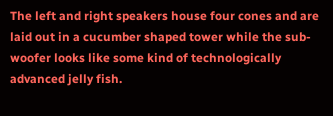The left and right speakers house four cones and are laid out in a cucumber shaped tower while the sub-woofer looks like some kind of technologically advanced jelly fish.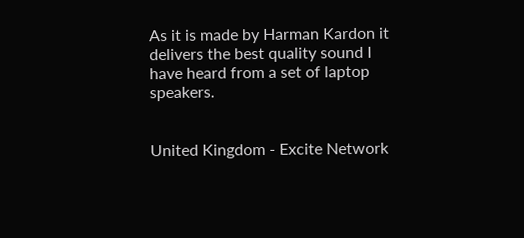As it is made by Harman Kardon it delivers the best quality sound I have heard from a set of laptop speakers.


United Kingdom - Excite Network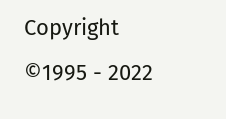Copyright ©1995 - 2022